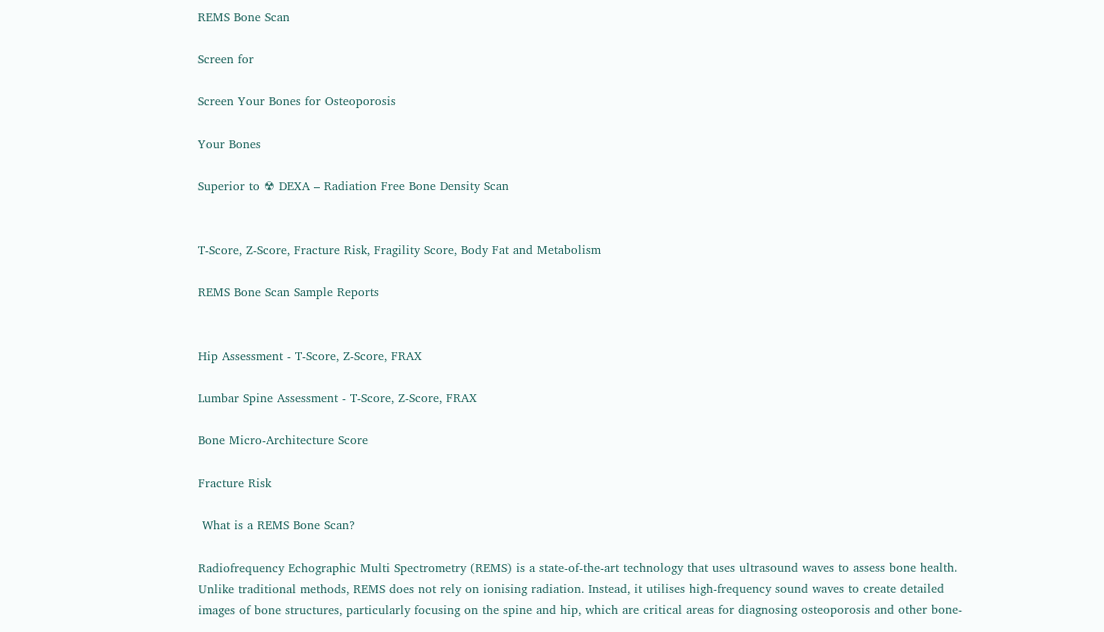REMS Bone Scan

Screen for

Screen Your Bones for Osteoporosis

Your Bones

Superior to ☢ DEXA – Radiation Free Bone Density Scan


T-Score, Z-Score, Fracture Risk, Fragility Score, Body Fat and Metabolism

REMS Bone Scan Sample Reports


Hip Assessment - T-Score, Z-Score, FRAX

Lumbar Spine Assessment - T-Score, Z-Score, FRAX

Bone Micro-Architecture Score

Fracture Risk

 What is a REMS Bone Scan?

Radiofrequency Echographic Multi Spectrometry (REMS) is a state-of-the-art technology that uses ultrasound waves to assess bone health. Unlike traditional methods, REMS does not rely on ionising radiation. Instead, it utilises high-frequency sound waves to create detailed images of bone structures, particularly focusing on the spine and hip, which are critical areas for diagnosing osteoporosis and other bone-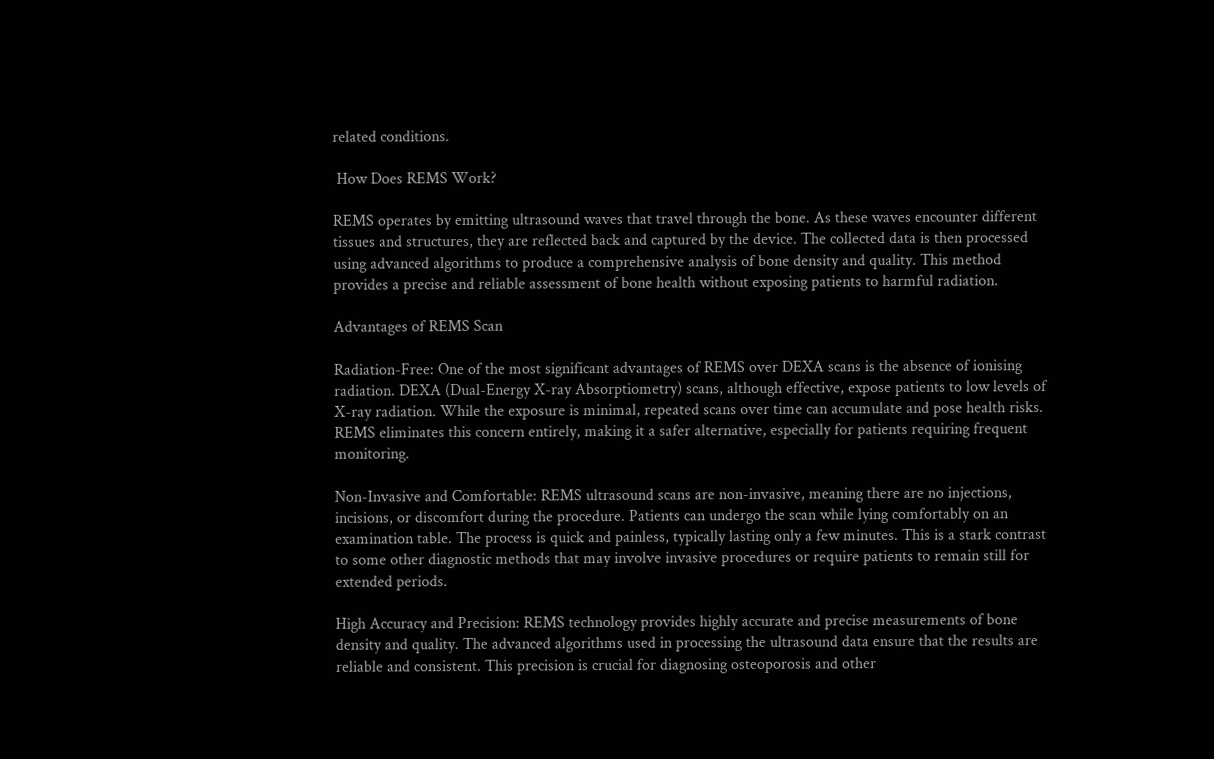related conditions.

 How Does REMS Work?

REMS operates by emitting ultrasound waves that travel through the bone. As these waves encounter different tissues and structures, they are reflected back and captured by the device. The collected data is then processed using advanced algorithms to produce a comprehensive analysis of bone density and quality. This method provides a precise and reliable assessment of bone health without exposing patients to harmful radiation.

Advantages of REMS Scan

Radiation-Free: One of the most significant advantages of REMS over DEXA scans is the absence of ionising radiation. DEXA (Dual-Energy X-ray Absorptiometry) scans, although effective, expose patients to low levels of X-ray radiation. While the exposure is minimal, repeated scans over time can accumulate and pose health risks. REMS eliminates this concern entirely, making it a safer alternative, especially for patients requiring frequent monitoring.

Non-Invasive and Comfortable: REMS ultrasound scans are non-invasive, meaning there are no injections, incisions, or discomfort during the procedure. Patients can undergo the scan while lying comfortably on an examination table. The process is quick and painless, typically lasting only a few minutes. This is a stark contrast to some other diagnostic methods that may involve invasive procedures or require patients to remain still for extended periods.

High Accuracy and Precision: REMS technology provides highly accurate and precise measurements of bone density and quality. The advanced algorithms used in processing the ultrasound data ensure that the results are reliable and consistent. This precision is crucial for diagnosing osteoporosis and other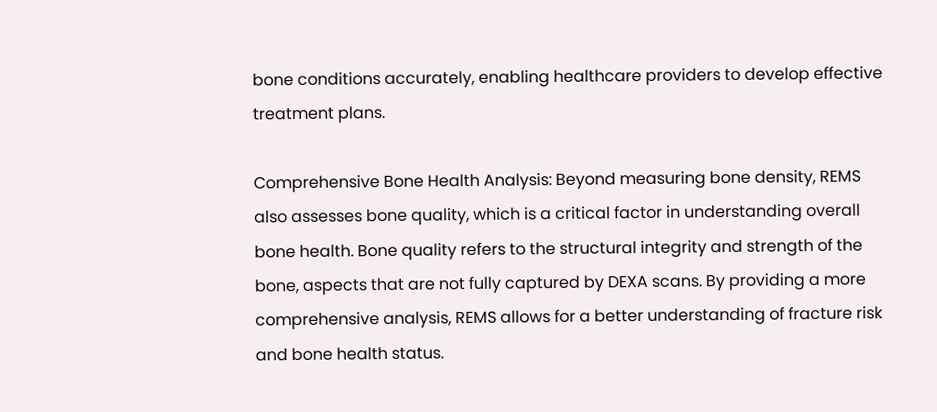bone conditions accurately, enabling healthcare providers to develop effective treatment plans.

Comprehensive Bone Health Analysis: Beyond measuring bone density, REMS also assesses bone quality, which is a critical factor in understanding overall bone health. Bone quality refers to the structural integrity and strength of the bone, aspects that are not fully captured by DEXA scans. By providing a more comprehensive analysis, REMS allows for a better understanding of fracture risk and bone health status.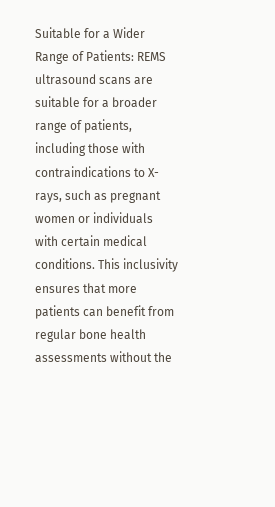Suitable for a Wider Range of Patients: REMS ultrasound scans are suitable for a broader range of patients, including those with contraindications to X-rays, such as pregnant women or individuals with certain medical conditions. This inclusivity ensures that more patients can benefit from regular bone health assessments without the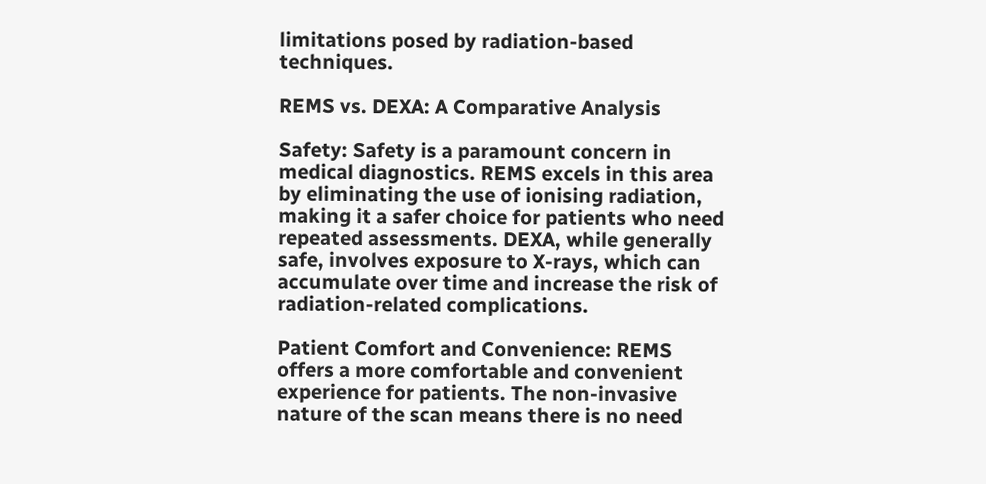limitations posed by radiation-based techniques.

REMS vs. DEXA: A Comparative Analysis

Safety: Safety is a paramount concern in medical diagnostics. REMS excels in this area by eliminating the use of ionising radiation, making it a safer choice for patients who need repeated assessments. DEXA, while generally safe, involves exposure to X-rays, which can accumulate over time and increase the risk of radiation-related complications.

Patient Comfort and Convenience: REMS offers a more comfortable and convenient experience for patients. The non-invasive nature of the scan means there is no need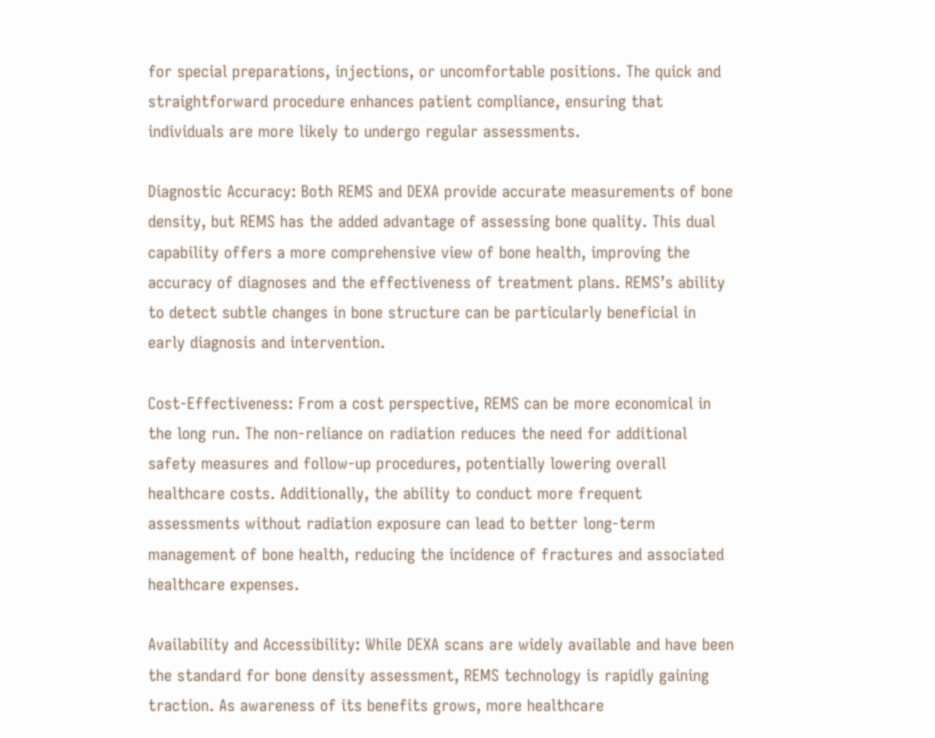for special preparations, injections, or uncomfortable positions. The quick and straightforward procedure enhances patient compliance, ensuring that individuals are more likely to undergo regular assessments.

Diagnostic Accuracy: Both REMS and DEXA provide accurate measurements of bone density, but REMS has the added advantage of assessing bone quality. This dual capability offers a more comprehensive view of bone health, improving the accuracy of diagnoses and the effectiveness of treatment plans. REMS’s ability to detect subtle changes in bone structure can be particularly beneficial in early diagnosis and intervention.

Cost-Effectiveness: From a cost perspective, REMS can be more economical in the long run. The non-reliance on radiation reduces the need for additional safety measures and follow-up procedures, potentially lowering overall healthcare costs. Additionally, the ability to conduct more frequent assessments without radiation exposure can lead to better long-term management of bone health, reducing the incidence of fractures and associated healthcare expenses.

Availability and Accessibility: While DEXA scans are widely available and have been the standard for bone density assessment, REMS technology is rapidly gaining traction. As awareness of its benefits grows, more healthcare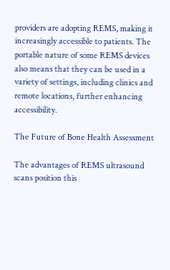providers are adopting REMS, making it increasingly accessible to patients. The portable nature of some REMS devices also means that they can be used in a variety of settings, including clinics and remote locations, further enhancing accessibility.

The Future of Bone Health Assessment

The advantages of REMS ultrasound scans position this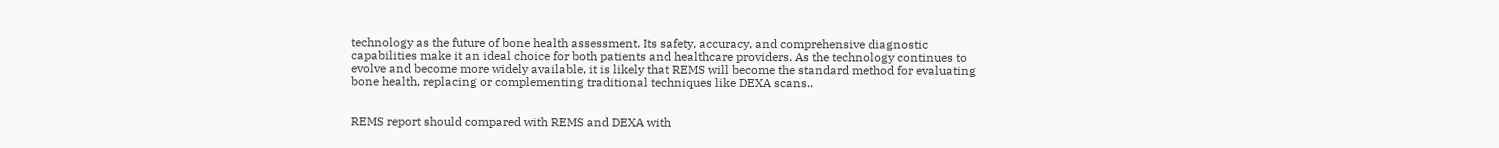technology as the future of bone health assessment. Its safety, accuracy, and comprehensive diagnostic capabilities make it an ideal choice for both patients and healthcare providers. As the technology continues to evolve and become more widely available, it is likely that REMS will become the standard method for evaluating bone health, replacing or complementing traditional techniques like DEXA scans..


REMS report should compared with REMS and DEXA with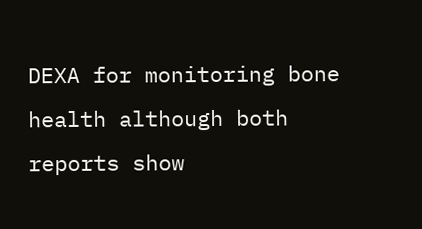DEXA for monitoring bone health although both reports show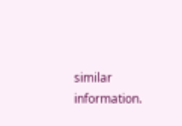similar information.